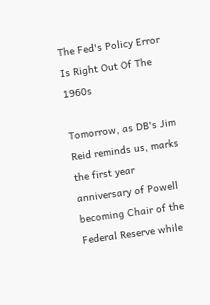The Fed's Policy Error Is Right Out Of The 1960s

Tomorrow, as DB's Jim Reid reminds us, marks the first year anniversary of Powell becoming Chair of the Federal Reserve while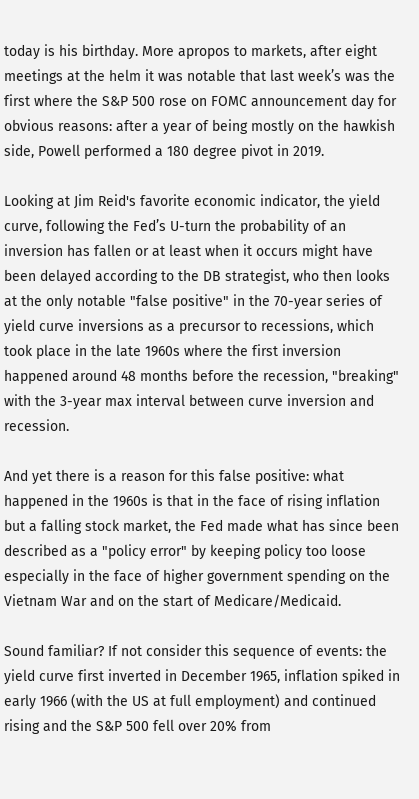today is his birthday. More apropos to markets, after eight meetings at the helm it was notable that last week’s was the first where the S&P 500 rose on FOMC announcement day for obvious reasons: after a year of being mostly on the hawkish side, Powell performed a 180 degree pivot in 2019.

Looking at Jim Reid's favorite economic indicator, the yield curve, following the Fed’s U-turn the probability of an inversion has fallen or at least when it occurs might have been delayed according to the DB strategist, who then looks at the only notable "false positive" in the 70-year series of yield curve inversions as a precursor to recessions, which took place in the late 1960s where the first inversion happened around 48 months before the recession, "breaking" with the 3-year max interval between curve inversion and recession.

And yet there is a reason for this false positive: what happened in the 1960s is that in the face of rising inflation but a falling stock market, the Fed made what has since been described as a "policy error" by keeping policy too loose especially in the face of higher government spending on the Vietnam War and on the start of Medicare/Medicaid.

Sound familiar? If not consider this sequence of events: the yield curve first inverted in December 1965, inflation spiked in early 1966 (with the US at full employment) and continued rising and the S&P 500 fell over 20% from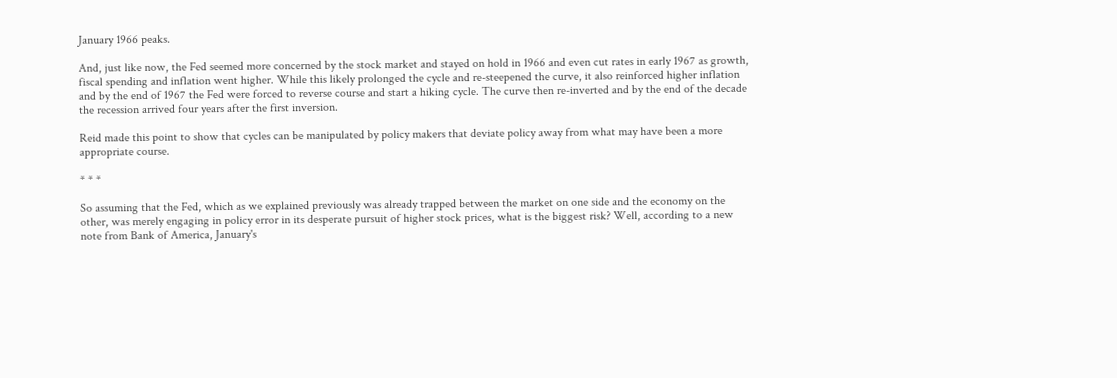January 1966 peaks.

And, just like now, the Fed seemed more concerned by the stock market and stayed on hold in 1966 and even cut rates in early 1967 as growth, fiscal spending and inflation went higher. While this likely prolonged the cycle and re-steepened the curve, it also reinforced higher inflation and by the end of 1967 the Fed were forced to reverse course and start a hiking cycle. The curve then re-inverted and by the end of the decade the recession arrived four years after the first inversion.

Reid made this point to show that cycles can be manipulated by policy makers that deviate policy away from what may have been a more appropriate course.

* * *

So assuming that the Fed, which as we explained previously was already trapped between the market on one side and the economy on the other, was merely engaging in policy error in its desperate pursuit of higher stock prices, what is the biggest risk? Well, according to a new note from Bank of America, January's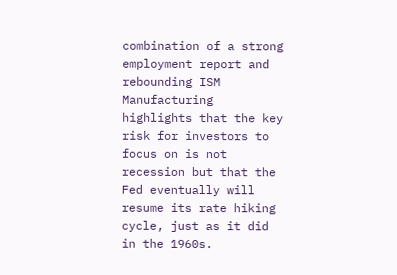combination of a strong employment report and rebounding ISM Manufacturing highlights that the key risk for investors to focus on is not recession but that the Fed eventually will resume its rate hiking cycle, just as it did in the 1960s.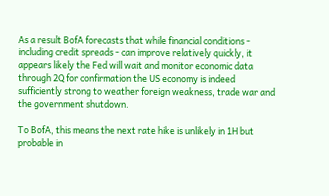As a result BofA forecasts that while financial conditions - including credit spreads - can improve relatively quickly, it appears likely the Fed will wait and monitor economic data through 2Q for confirmation the US economy is indeed sufficiently strong to weather foreign weakness, trade war and the government shutdown.

To BofA, this means the next rate hike is unlikely in 1H but probable in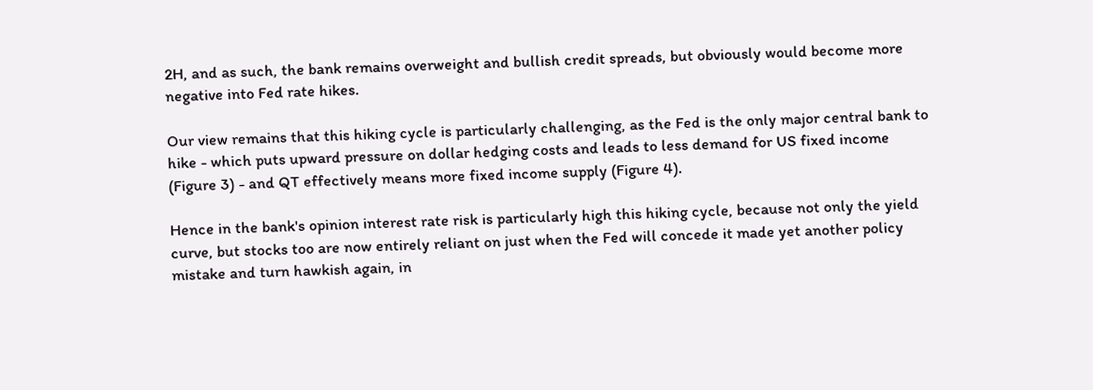2H, and as such, the bank remains overweight and bullish credit spreads, but obviously would become more negative into Fed rate hikes.

Our view remains that this hiking cycle is particularly challenging, as the Fed is the only major central bank to hike - which puts upward pressure on dollar hedging costs and leads to less demand for US fixed income (Figure 3) - and QT effectively means more fixed income supply (Figure 4).

Hence in the bank's opinion interest rate risk is particularly high this hiking cycle, because not only the yield curve, but stocks too are now entirely reliant on just when the Fed will concede it made yet another policy mistake and turn hawkish again, in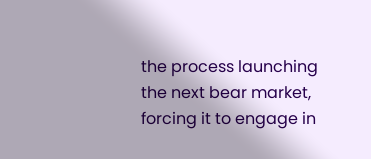the process launching the next bear market, forcing it to engage in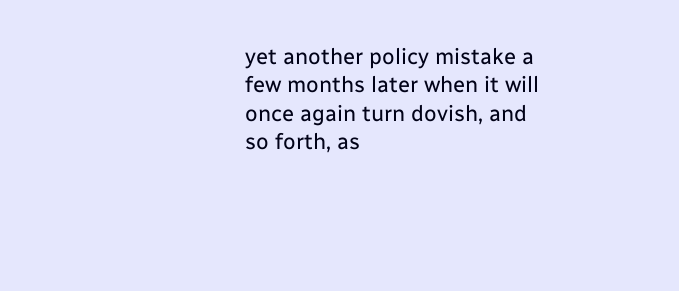yet another policy mistake a few months later when it will once again turn dovish, and so forth, as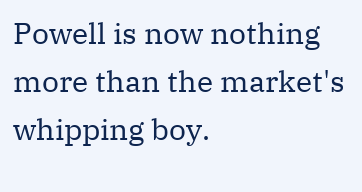Powell is now nothing more than the market's whipping boy.